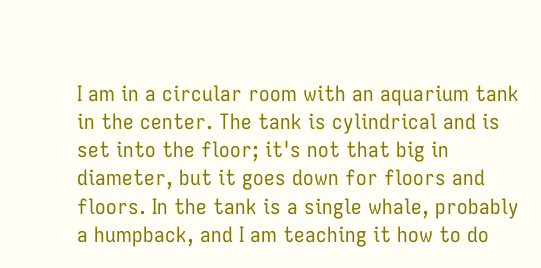I am in a circular room with an aquarium tank in the center. The tank is cylindrical and is set into the floor; it's not that big in diameter, but it goes down for floors and floors. In the tank is a single whale, probably a humpback, and I am teaching it how to do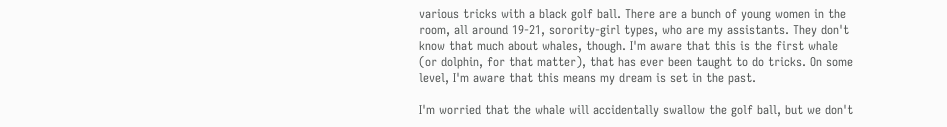various tricks with a black golf ball. There are a bunch of young women in the room, all around 19-21, sorority-girl types, who are my assistants. They don't know that much about whales, though. I'm aware that this is the first whale (or dolphin, for that matter), that has ever been taught to do tricks. On some level, I'm aware that this means my dream is set in the past.

I'm worried that the whale will accidentally swallow the golf ball, but we don't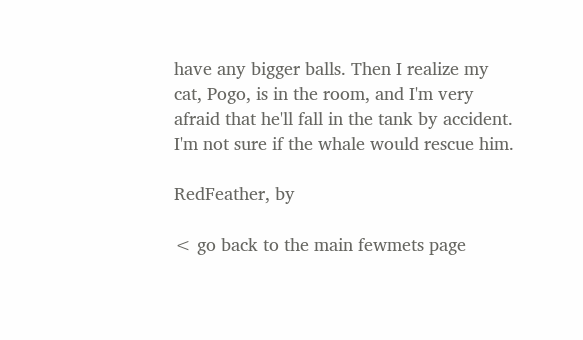have any bigger balls. Then I realize my cat, Pogo, is in the room, and I'm very afraid that he'll fall in the tank by accident. I'm not sure if the whale would rescue him.

RedFeather, by

< go back to the main fewmets page